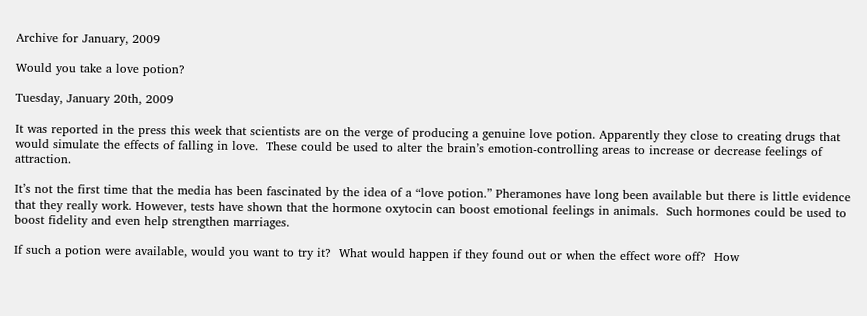Archive for January, 2009

Would you take a love potion?

Tuesday, January 20th, 2009

It was reported in the press this week that scientists are on the verge of producing a genuine love potion. Apparently they close to creating drugs that would simulate the effects of falling in love.  These could be used to alter the brain’s emotion-controlling areas to increase or decrease feelings of attraction.

It’s not the first time that the media has been fascinated by the idea of a “love potion.” Pheramones have long been available but there is little evidence that they really work. However, tests have shown that the hormone oxytocin can boost emotional feelings in animals.  Such hormones could be used to boost fidelity and even help strengthen marriages.

If such a potion were available, would you want to try it?  What would happen if they found out or when the effect wore off?  How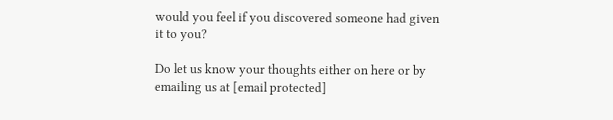would you feel if you discovered someone had given it to you?

Do let us know your thoughts either on here or by emailing us at [email protected]